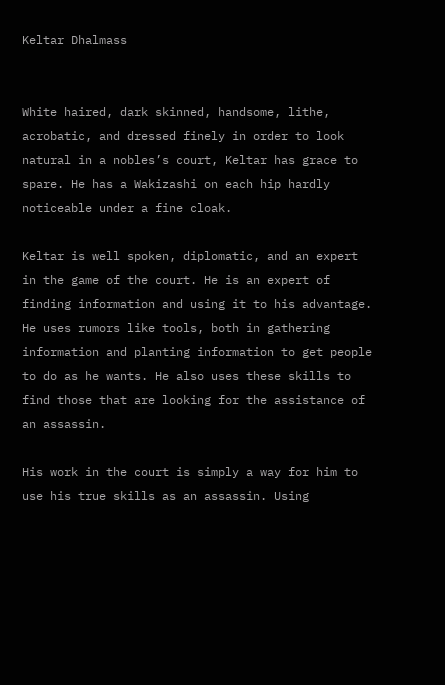Keltar Dhalmass


White haired, dark skinned, handsome, lithe, acrobatic, and dressed finely in order to look natural in a nobles’s court, Keltar has grace to spare. He has a Wakizashi on each hip hardly noticeable under a fine cloak.

Keltar is well spoken, diplomatic, and an expert in the game of the court. He is an expert of finding information and using it to his advantage. He uses rumors like tools, both in gathering information and planting information to get people to do as he wants. He also uses these skills to find those that are looking for the assistance of an assassin.

His work in the court is simply a way for him to use his true skills as an assassin. Using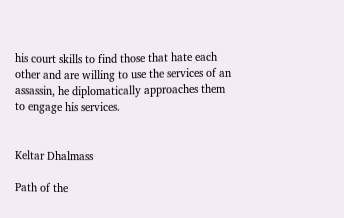his court skills to find those that hate each other and are willing to use the services of an assassin, he diplomatically approaches them to engage his services.


Keltar Dhalmass

Path of the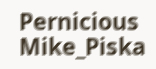Pernicious Mike_Piska